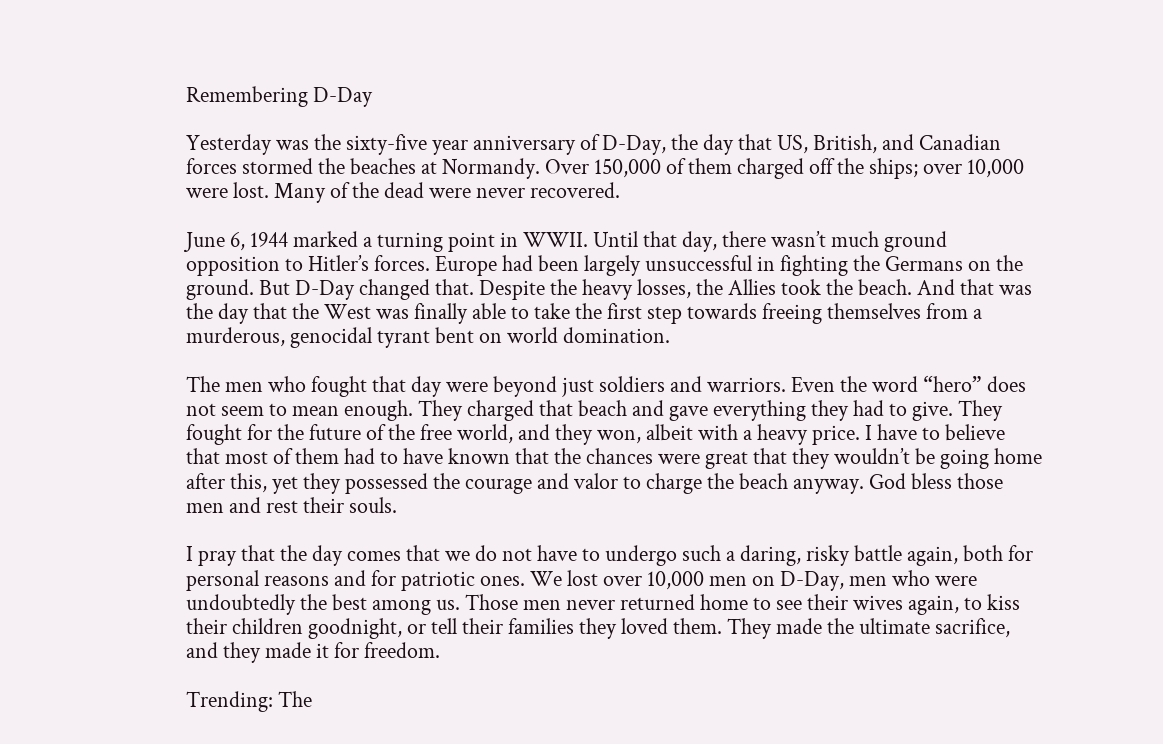Remembering D-Day

Yesterday was the sixty-five year anniversary of D-Day, the day that US, British, and Canadian forces stormed the beaches at Normandy. Over 150,000 of them charged off the ships; over 10,000 were lost. Many of the dead were never recovered.

June 6, 1944 marked a turning point in WWII. Until that day, there wasn’t much ground opposition to Hitler’s forces. Europe had been largely unsuccessful in fighting the Germans on the ground. But D-Day changed that. Despite the heavy losses, the Allies took the beach. And that was the day that the West was finally able to take the first step towards freeing themselves from a murderous, genocidal tyrant bent on world domination.

The men who fought that day were beyond just soldiers and warriors. Even the word “hero” does not seem to mean enough. They charged that beach and gave everything they had to give. They fought for the future of the free world, and they won, albeit with a heavy price. I have to believe that most of them had to have known that the chances were great that they wouldn’t be going home after this, yet they possessed the courage and valor to charge the beach anyway. God bless those men and rest their souls.

I pray that the day comes that we do not have to undergo such a daring, risky battle again, both for personal reasons and for patriotic ones. We lost over 10,000 men on D-Day, men who were undoubtedly the best among us. Those men never returned home to see their wives again, to kiss their children goodnight, or tell their families they loved them. They made the ultimate sacrifice, and they made it for freedom.

Trending: The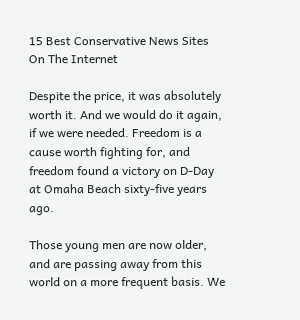15 Best Conservative News Sites On The Internet

Despite the price, it was absolutely worth it. And we would do it again, if we were needed. Freedom is a cause worth fighting for, and freedom found a victory on D-Day at Omaha Beach sixty-five years ago.

Those young men are now older, and are passing away from this world on a more frequent basis. We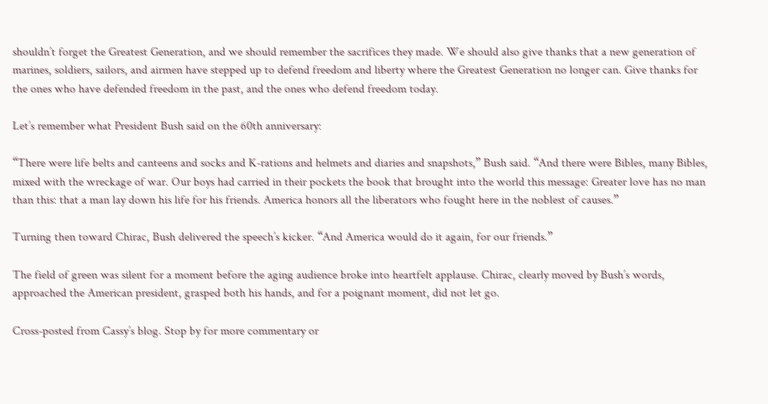shouldn’t forget the Greatest Generation, and we should remember the sacrifices they made. We should also give thanks that a new generation of marines, soldiers, sailors, and airmen have stepped up to defend freedom and liberty where the Greatest Generation no longer can. Give thanks for the ones who have defended freedom in the past, and the ones who defend freedom today.

Let’s remember what President Bush said on the 60th anniversary:

“There were life belts and canteens and socks and K-rations and helmets and diaries and snapshots,” Bush said. “And there were Bibles, many Bibles, mixed with the wreckage of war. Our boys had carried in their pockets the book that brought into the world this message: Greater love has no man than this: that a man lay down his life for his friends. America honors all the liberators who fought here in the noblest of causes.”

Turning then toward Chirac, Bush delivered the speech’s kicker. “And America would do it again, for our friends.”

The field of green was silent for a moment before the aging audience broke into heartfelt applause. Chirac, clearly moved by Bush’s words, approached the American president, grasped both his hands, and for a poignant moment, did not let go.

Cross-posted from Cassy’s blog. Stop by for more commentary or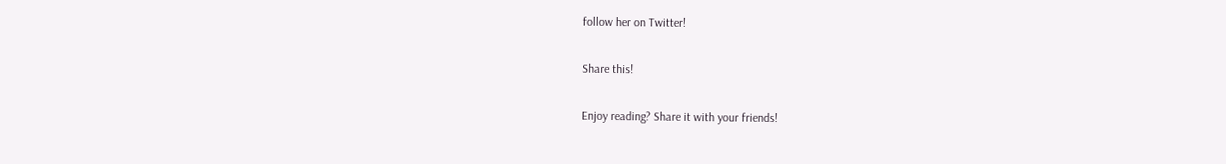follow her on Twitter!

Share this!

Enjoy reading? Share it with your friends!